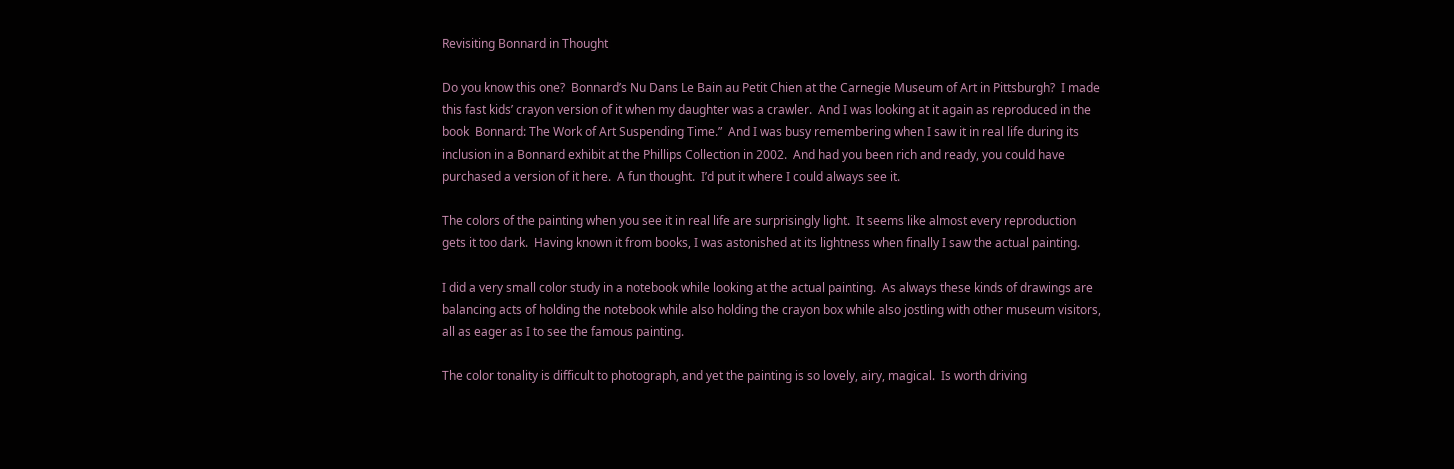Revisiting Bonnard in Thought

Do you know this one?  Bonnard’s Nu Dans Le Bain au Petit Chien at the Carnegie Museum of Art in Pittsburgh?  I made this fast kids’ crayon version of it when my daughter was a crawler.  And I was looking at it again as reproduced in the book  Bonnard: The Work of Art Suspending Time.”  And I was busy remembering when I saw it in real life during its inclusion in a Bonnard exhibit at the Phillips Collection in 2002.  And had you been rich and ready, you could have purchased a version of it here.  A fun thought.  I’d put it where I could always see it.

The colors of the painting when you see it in real life are surprisingly light.  It seems like almost every reproduction gets it too dark.  Having known it from books, I was astonished at its lightness when finally I saw the actual painting.

I did a very small color study in a notebook while looking at the actual painting.  As always these kinds of drawings are balancing acts of holding the notebook while also holding the crayon box while also jostling with other museum visitors, all as eager as I to see the famous painting.

The color tonality is difficult to photograph, and yet the painting is so lovely, airy, magical.  Is worth driving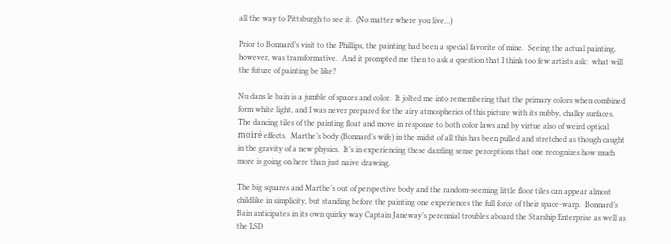all the way to Pittsburgh to see it.  (No matter where you live…)

Prior to Bonnard’s visit to the Phillips, the painting had been a special favorite of mine.  Seeing the actual painting, however, was transformative.  And it prompted me then to ask a question that I think too few artists ask:  what will the future of painting be like?

Nu dans le bain is a jumble of spaces and color.  It jolted me into remembering that the primary colors when combined form white light, and I was never prepared for the airy atmospherics of this picture with its nubby, chalky surfaces.  The dancing tiles of the painting float and move in response to both color laws and by virtue also of weird optical moiré effects.  Marthe’s body (Bonnard’s wife) in the midst of all this has been pulled and stretched as though caught in the gravity of a new physics.  It’s in experiencing these dazzling sense perceptions that one recognizes how much more is going on here than just naive drawing.

The big squares and Marthe’s out of perspective body and the random-seeming little floor tiles can appear almost childlike in simplicity, but standing before the painting one experiences the full force of their space-warp.  Bonnard’s Bain anticipates in its own quirky way Captain Janeway’s perennial troubles aboard the Starship Enterprise as well as the LSD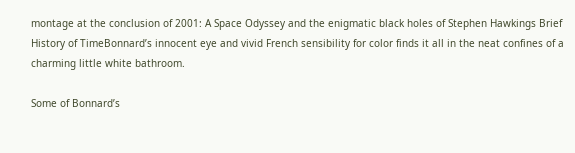montage at the conclusion of 2001: A Space Odyssey and the enigmatic black holes of Stephen Hawkings Brief History of TimeBonnard’s innocent eye and vivid French sensibility for color finds it all in the neat confines of a charming little white bathroom.

Some of Bonnard’s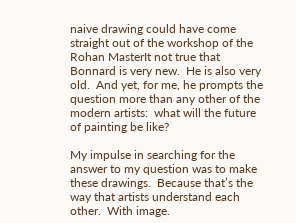naive drawing could have come straight out of the workshop of the Rohan MasterIt not true that Bonnard is very new.  He is also very old.  And yet, for me, he prompts the question more than any other of the modern artists:  what will the future of painting be like?

My impulse in searching for the answer to my question was to make these drawings.  Because that’s the way that artists understand each other.  With image.